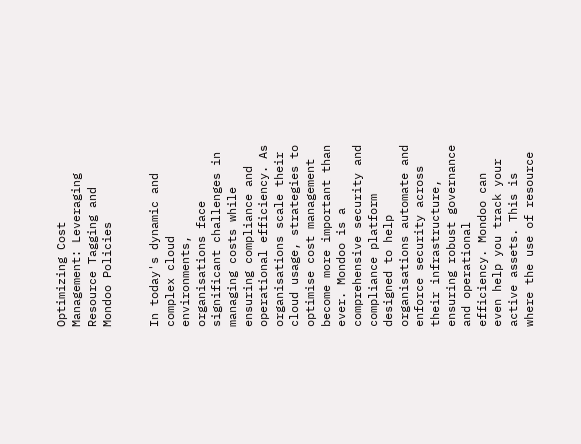Optimizing Cost Management: Leveraging Resource Tagging and Mondoo Policies


In today's dynamic and complex cloud environments, organisations face significant challenges in managing costs while ensuring compliance and operational efficiency. As organisations scale their cloud usage, strategies to optimise cost management become more important than ever. Mondoo is a comprehensive security and compliance platform designed to help organisations automate and enforce security across their infrastructure, ensuring robust governance and operational efficiency. Mondoo can even help you track your active assets. This is where the use of resource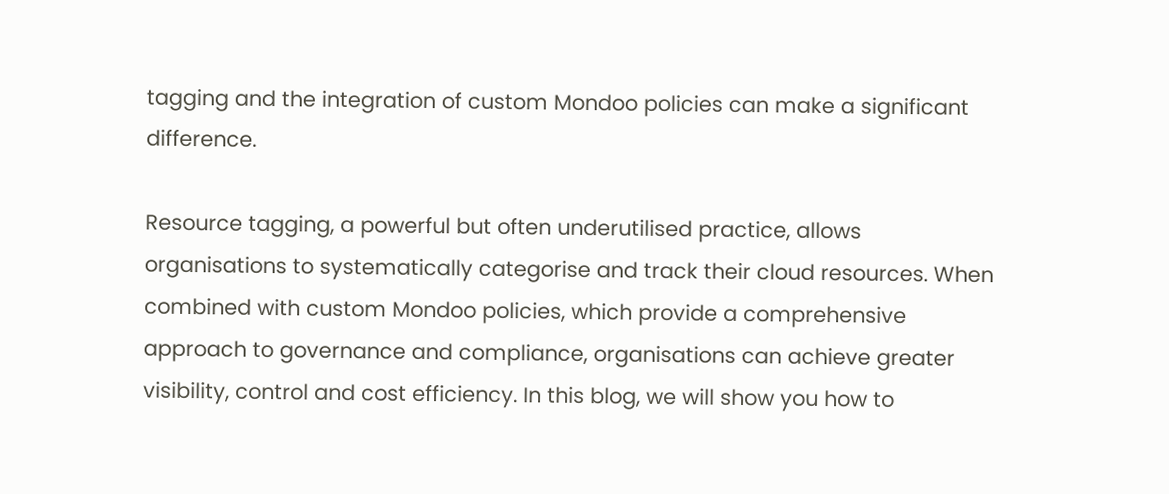tagging and the integration of custom Mondoo policies can make a significant difference.

Resource tagging, a powerful but often underutilised practice, allows organisations to systematically categorise and track their cloud resources. When combined with custom Mondoo policies, which provide a comprehensive approach to governance and compliance, organisations can achieve greater visibility, control and cost efficiency. In this blog, we will show you how to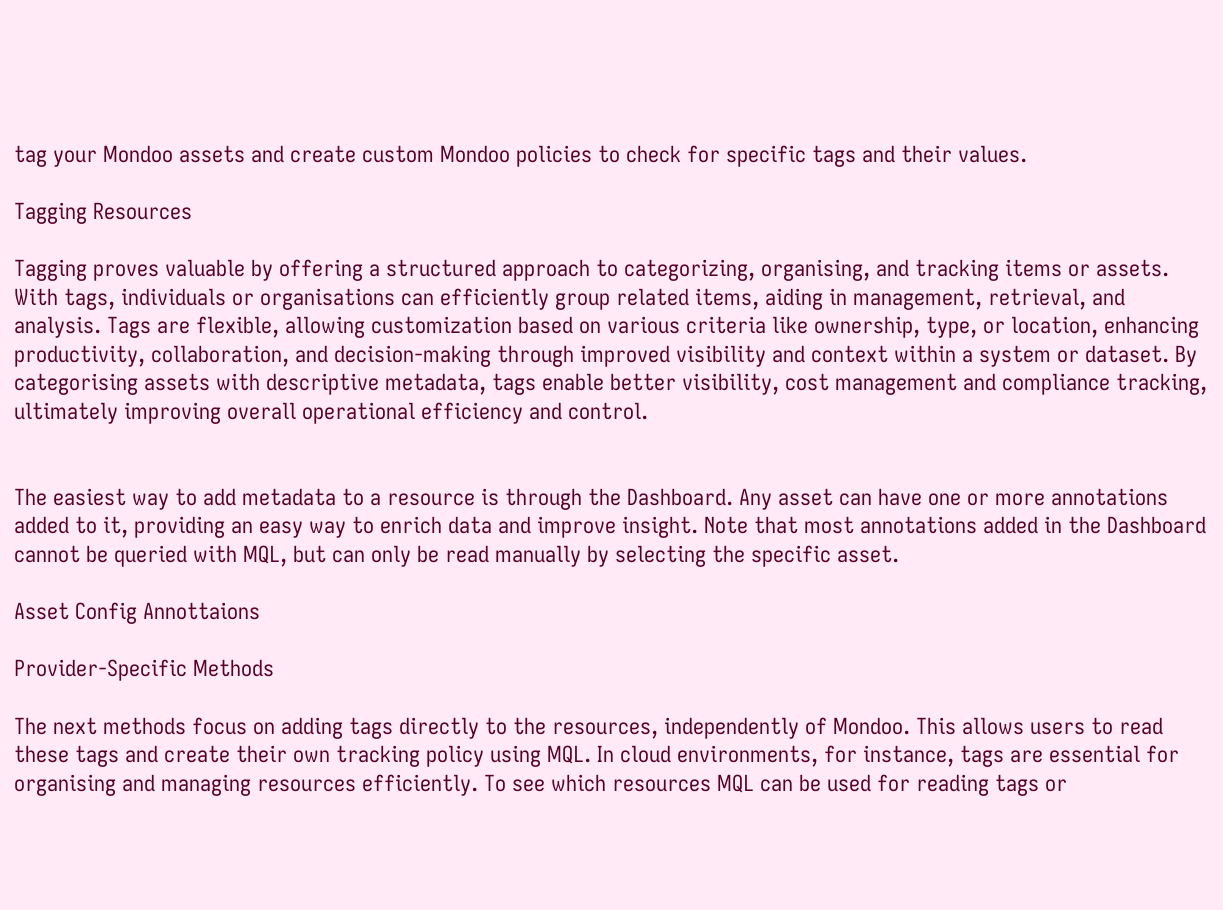tag your Mondoo assets and create custom Mondoo policies to check for specific tags and their values.

Tagging Resources

Tagging proves valuable by offering a structured approach to categorizing, organising, and tracking items or assets. With tags, individuals or organisations can efficiently group related items, aiding in management, retrieval, and analysis. Tags are flexible, allowing customization based on various criteria like ownership, type, or location, enhancing productivity, collaboration, and decision-making through improved visibility and context within a system or dataset. By categorising assets with descriptive metadata, tags enable better visibility, cost management and compliance tracking, ultimately improving overall operational efficiency and control.


The easiest way to add metadata to a resource is through the Dashboard. Any asset can have one or more annotations added to it, providing an easy way to enrich data and improve insight. Note that most annotations added in the Dashboard cannot be queried with MQL, but can only be read manually by selecting the specific asset.

Asset Config Annottaions

Provider-Specific Methods

The next methods focus on adding tags directly to the resources, independently of Mondoo. This allows users to read these tags and create their own tracking policy using MQL. In cloud environments, for instance, tags are essential for organising and managing resources efficiently. To see which resources MQL can be used for reading tags or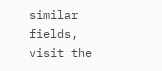similar fields, visit the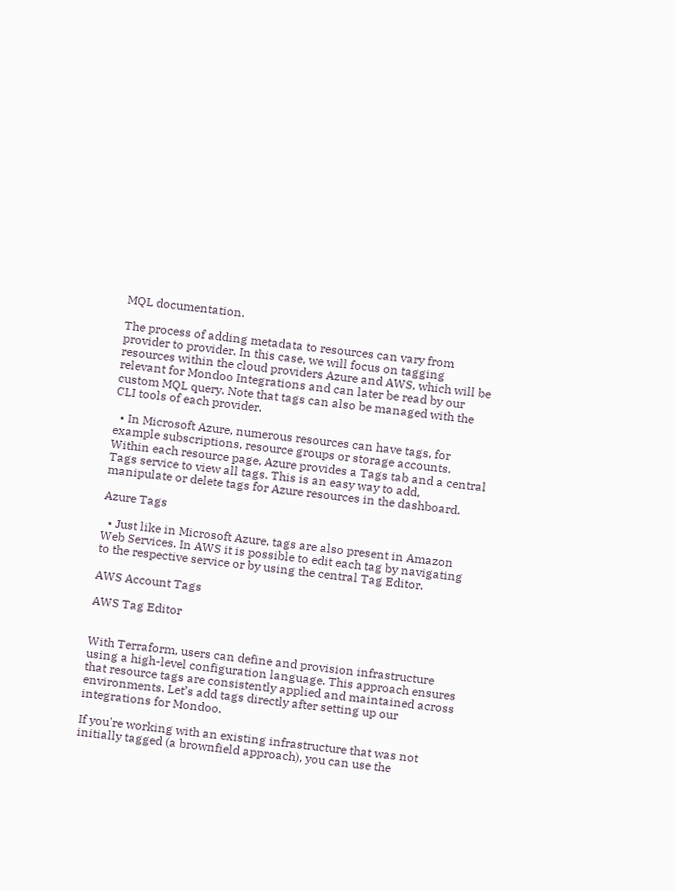MQL documentation.

The process of adding metadata to resources can vary from provider to provider. In this case, we will focus on tagging resources within the cloud providers Azure and AWS, which will be relevant for Mondoo Integrations and can later be read by our custom MQL query. Note that tags can also be managed with the CLI tools of each provider.

  • In Microsoft Azure, numerous resources can have tags, for example subscriptions, resource groups or storage accounts. Within each resource page, Azure provides a Tags tab and a central Tags service to view all tags. This is an easy way to add, manipulate or delete tags for Azure resources in the dashboard.

Azure Tags

  • Just like in Microsoft Azure, tags are also present in Amazon Web Services. In AWS it is possible to edit each tag by navigating to the respective service or by using the central Tag Editor.

AWS Account Tags

AWS Tag Editor


With Terraform, users can define and provision infrastructure using a high-level configuration language. This approach ensures that resource tags are consistently applied and maintained across environments. Let’s add tags directly after setting up our integrations for Mondoo.

If you're working with an existing infrastructure that was not initially tagged (a brownfield approach), you can use the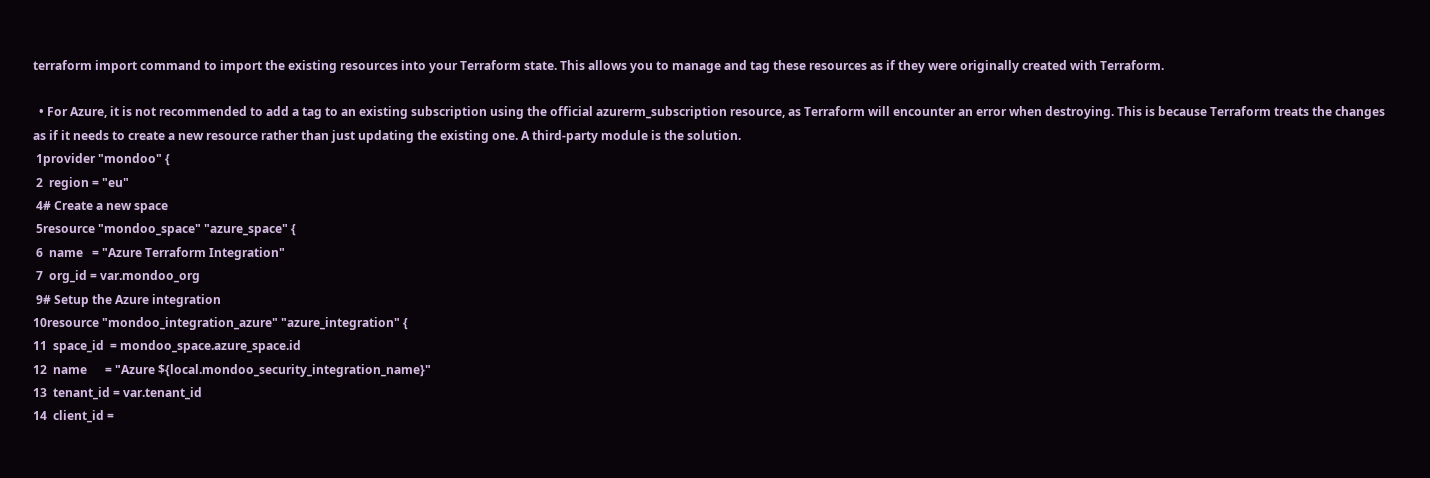terraform import command to import the existing resources into your Terraform state. This allows you to manage and tag these resources as if they were originally created with Terraform.

  • For Azure, it is not recommended to add a tag to an existing subscription using the official azurerm_subscription resource, as Terraform will encounter an error when destroying. This is because Terraform treats the changes as if it needs to create a new resource rather than just updating the existing one. A third-party module is the solution.
 1provider "mondoo" {
 2  region = "eu"
 4# Create a new space
 5resource "mondoo_space" "azure_space" {
 6  name   = "Azure Terraform Integration"
 7  org_id = var.mondoo_org
 9# Setup the Azure integration
10resource "mondoo_integration_azure" "azure_integration" {
11  space_id  = mondoo_space.azure_space.id
12  name      = "Azure ${local.mondoo_security_integration_name}"
13  tenant_id = var.tenant_id
14  client_id =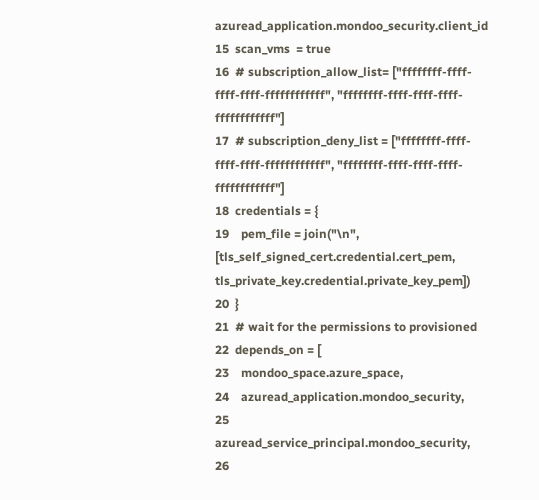azuread_application.mondoo_security.client_id
15  scan_vms  = true
16  # subscription_allow_list= ["ffffffff-ffff-ffff-ffff-ffffffffffff", "ffffffff-ffff-ffff-ffff-ffffffffffff"]
17  # subscription_deny_list = ["ffffffff-ffff-ffff-ffff-ffffffffffff", "ffffffff-ffff-ffff-ffff-ffffffffffff"]
18  credentials = {
19    pem_file = join("\n", [tls_self_signed_cert.credential.cert_pem, tls_private_key.credential.private_key_pem])
20  }
21  # wait for the permissions to provisioned
22  depends_on = [
23    mondoo_space.azure_space,
24    azuread_application.mondoo_security,
25    azuread_service_principal.mondoo_security,
26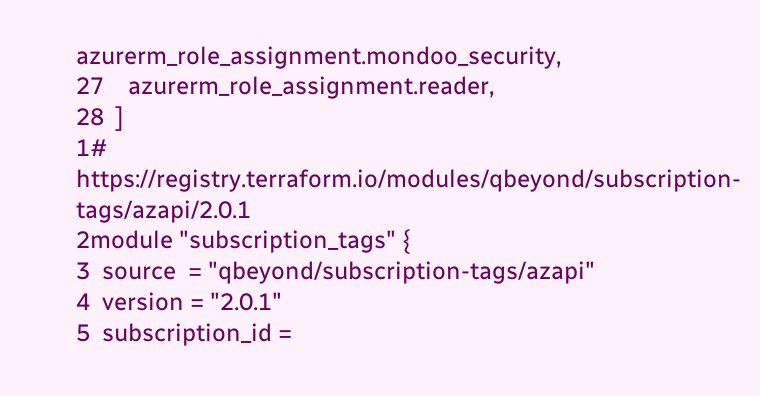azurerm_role_assignment.mondoo_security,
27    azurerm_role_assignment.reader,
28  ]
1# https://registry.terraform.io/modules/qbeyond/subscription-tags/azapi/2.0.1
2module "subscription_tags" {
3  source  = "qbeyond/subscription-tags/azapi"
4  version = "2.0.1"
5  subscription_id =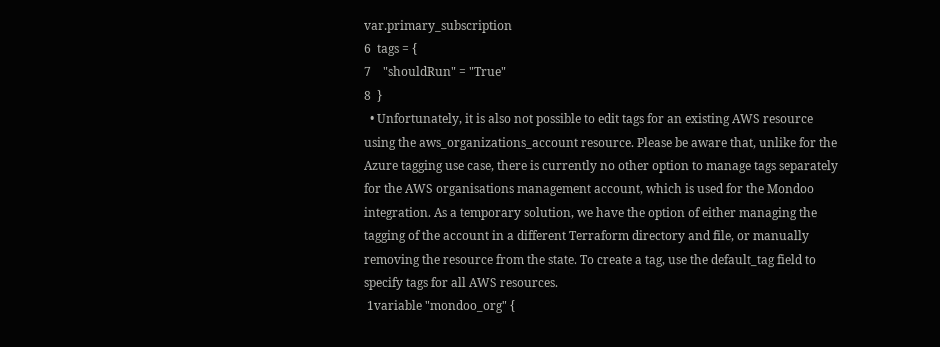var.primary_subscription
6  tags = {
7    "shouldRun" = "True"
8  }
  • Unfortunately, it is also not possible to edit tags for an existing AWS resource using the aws_organizations_account resource. Please be aware that, unlike for the Azure tagging use case, there is currently no other option to manage tags separately for the AWS organisations management account, which is used for the Mondoo integration. As a temporary solution, we have the option of either managing the tagging of the account in a different Terraform directory and file, or manually removing the resource from the state. To create a tag, use the default_tag field to specify tags for all AWS resources.
 1variable "mondoo_org" {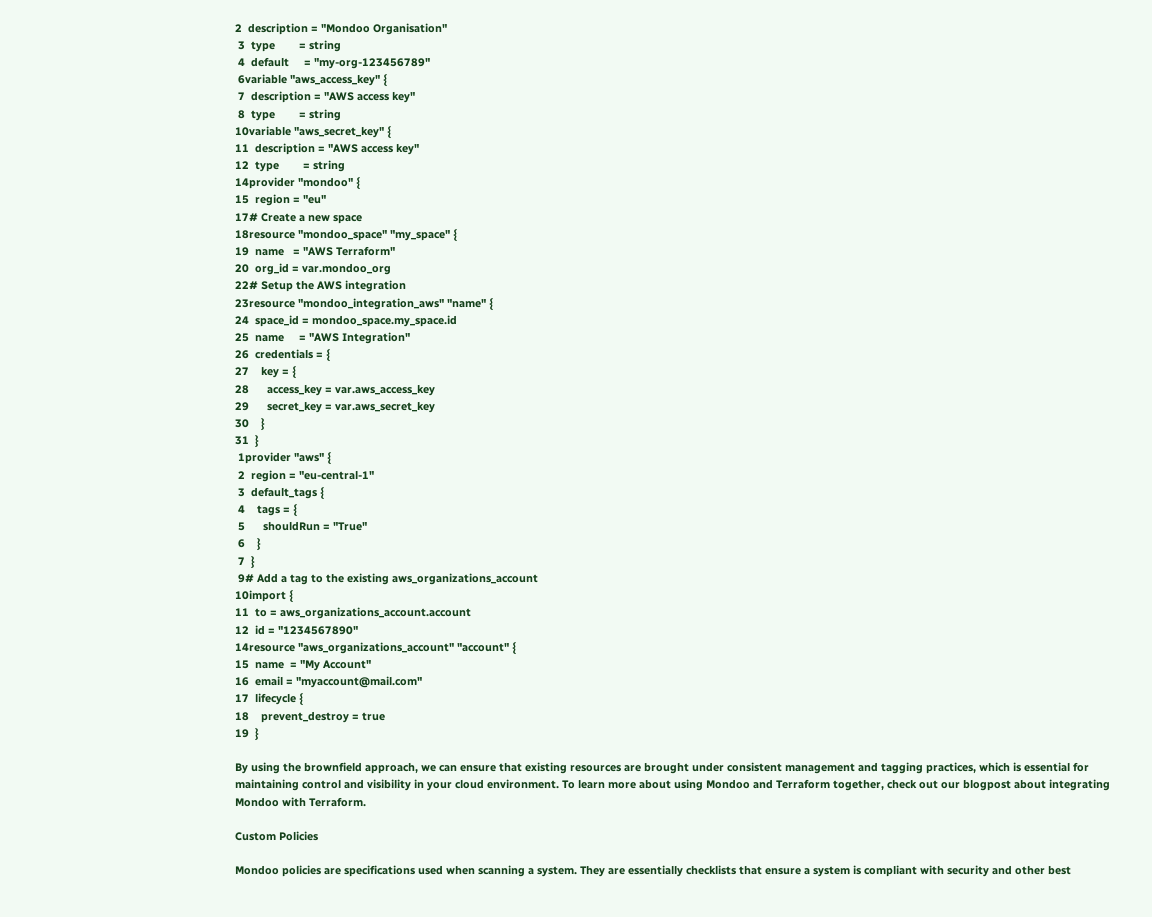2  description = "Mondoo Organisation"
 3  type        = string
 4  default     = "my-org-123456789"
 6variable "aws_access_key" {
 7  description = "AWS access key"
 8  type        = string
10variable "aws_secret_key" {
11  description = "AWS access key"
12  type        = string
14provider "mondoo" {
15  region = "eu"
17# Create a new space
18resource "mondoo_space" "my_space" {
19  name   = "AWS Terraform"
20  org_id = var.mondoo_org
22# Setup the AWS integration
23resource "mondoo_integration_aws" "name" {
24  space_id = mondoo_space.my_space.id
25  name     = "AWS Integration"
26  credentials = {
27    key = {
28      access_key = var.aws_access_key
29      secret_key = var.aws_secret_key
30    }
31  }
 1provider "aws" {
 2  region = "eu-central-1"
 3  default_tags {
 4    tags = {
 5      shouldRun = "True"
 6    }
 7  }
 9# Add a tag to the existing aws_organizations_account
10import {
11  to = aws_organizations_account.account
12  id = "1234567890"
14resource "aws_organizations_account" "account" {
15  name  = "My Account"
16  email = "myaccount@mail.com"
17  lifecycle {
18    prevent_destroy = true
19  }

By using the brownfield approach, we can ensure that existing resources are brought under consistent management and tagging practices, which is essential for maintaining control and visibility in your cloud environment. To learn more about using Mondoo and Terraform together, check out our blogpost about integrating Mondoo with Terraform.

Custom Policies

Mondoo policies are specifications used when scanning a system. They are essentially checklists that ensure a system is compliant with security and other best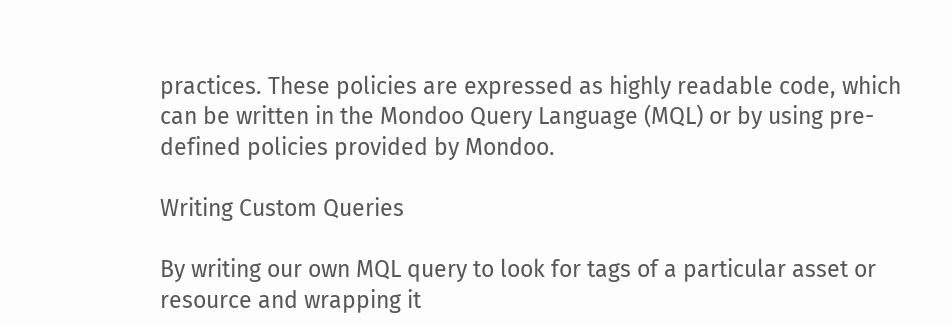practices. These policies are expressed as highly readable code, which can be written in the Mondoo Query Language (MQL) or by using pre-defined policies provided by Mondoo.

Writing Custom Queries

By writing our own MQL query to look for tags of a particular asset or resource and wrapping it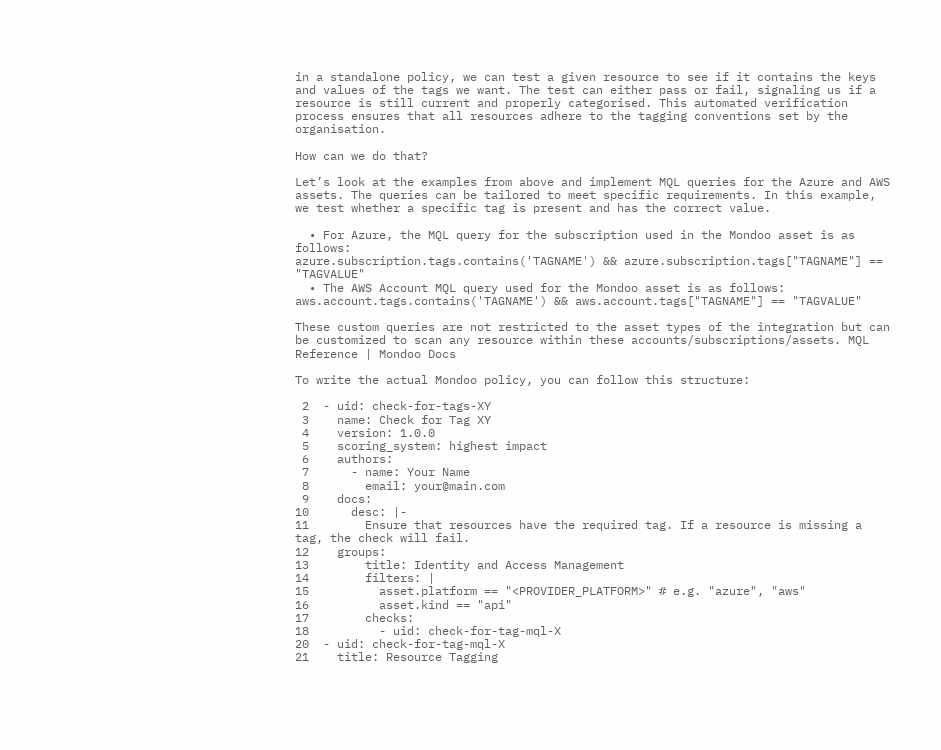in a standalone policy, we can test a given resource to see if it contains the keys and values of the tags we want. The test can either pass or fail, signaling us if a resource is still current and properly categorised. This automated verification process ensures that all resources adhere to the tagging conventions set by the organisation.

How can we do that?

Let’s look at the examples from above and implement MQL queries for the Azure and AWS assets. The queries can be tailored to meet specific requirements. In this example, we test whether a specific tag is present and has the correct value.

  • For Azure, the MQL query for the subscription used in the Mondoo asset is as follows:
azure.subscription.tags.contains('TAGNAME') && azure.subscription.tags["TAGNAME"] == "TAGVALUE"
  • The AWS Account MQL query used for the Mondoo asset is as follows:
aws.account.tags.contains('TAGNAME') && aws.account.tags["TAGNAME"] == "TAGVALUE"

These custom queries are not restricted to the asset types of the integration but can be customized to scan any resource within these accounts/subscriptions/assets. MQL Reference | Mondoo Docs

To write the actual Mondoo policy, you can follow this structure:

 2  - uid: check-for-tags-XY
 3    name: Check for Tag XY
 4    version: 1.0.0
 5    scoring_system: highest impact
 6    authors:
 7      - name: Your Name
 8        email: your@main.com
 9    docs:
10      desc: |-
11        Ensure that resources have the required tag. If a resource is missing a tag, the check will fail.
12    groups:
13        title: Identity and Access Management
14        filters: |
15          asset.platform == "<PROVIDER_PLATFORM>" # e.g. "azure", "aws"
16          asset.kind == "api"
17        checks:
18          - uid: check-for-tag-mql-X
20  - uid: check-for-tag-mql-X
21    title: Resource Tagging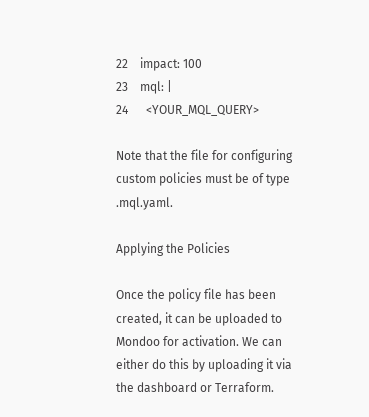22    impact: 100
23    mql: |
24      <YOUR_MQL_QUERY>

Note that the file for configuring custom policies must be of type .mql.yaml.

Applying the Policies

Once the policy file has been created, it can be uploaded to Mondoo for activation. We can either do this by uploading it via the dashboard or Terraform.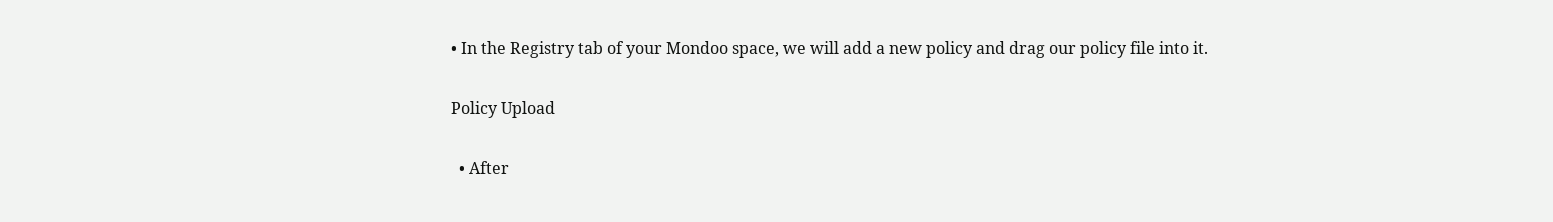• In the Registry tab of your Mondoo space, we will add a new policy and drag our policy file into it.

Policy Upload

  • After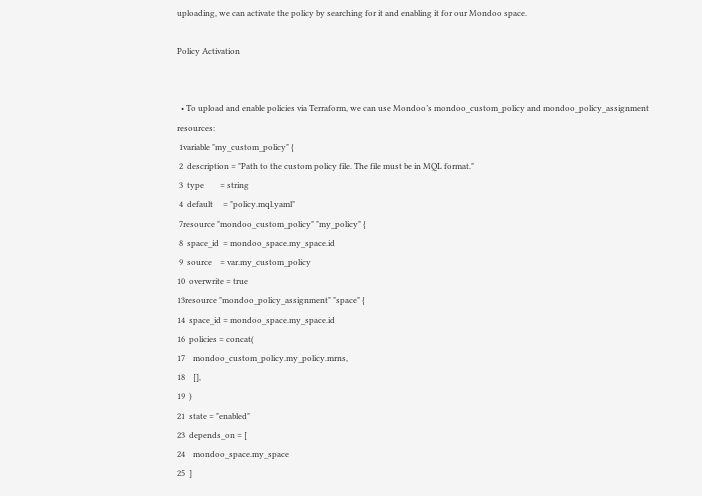uploading, we can activate the policy by searching for it and enabling it for our Mondoo space.

Policy Activation


  • To upload and enable policies via Terraform, we can use Mondoo’s mondoo_custom_policy and mondoo_policy_assignment resources:
 1variable "my_custom_policy" {
 2  description = "Path to the custom policy file. The file must be in MQL format."
 3  type        = string
 4  default     = "policy.mql.yaml"
 7resource "mondoo_custom_policy" "my_policy" {
 8  space_id  = mondoo_space.my_space.id
 9  source    = var.my_custom_policy
10  overwrite = true
13resource "mondoo_policy_assignment" "space" {
14  space_id = mondoo_space.my_space.id
16  policies = concat(
17    mondoo_custom_policy.my_policy.mrns,
18    [],
19  )
21  state = "enabled"
23  depends_on = [
24    mondoo_space.my_space
25  ]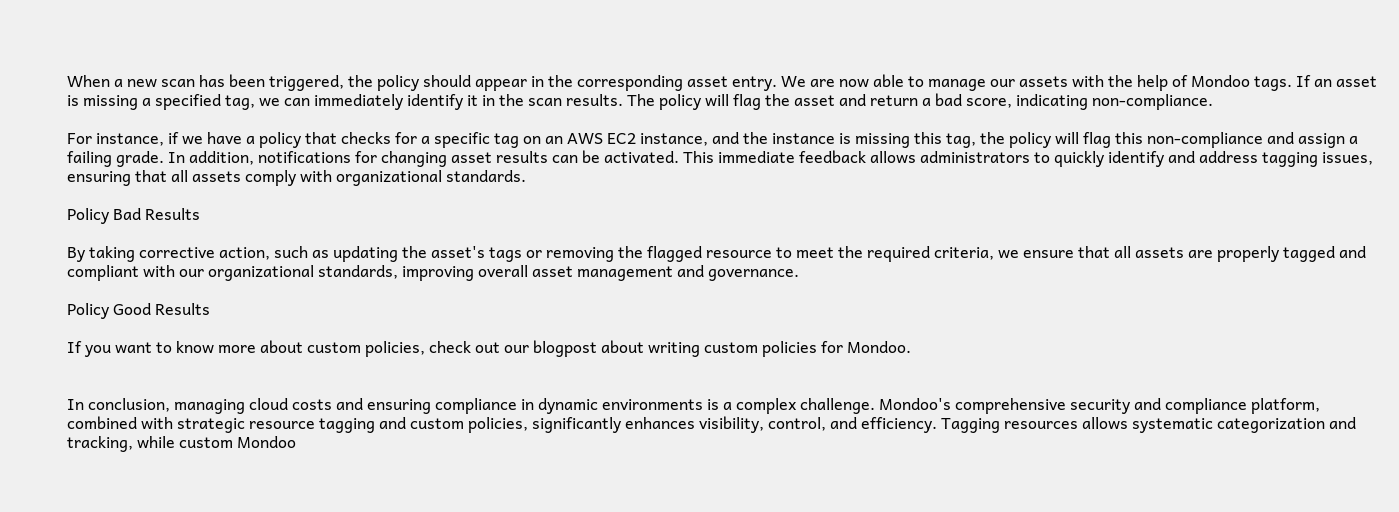When a new scan has been triggered, the policy should appear in the corresponding asset entry. We are now able to manage our assets with the help of Mondoo tags. If an asset is missing a specified tag, we can immediately identify it in the scan results. The policy will flag the asset and return a bad score, indicating non-compliance.

For instance, if we have a policy that checks for a specific tag on an AWS EC2 instance, and the instance is missing this tag, the policy will flag this non-compliance and assign a failing grade. In addition, notifications for changing asset results can be activated. This immediate feedback allows administrators to quickly identify and address tagging issues, ensuring that all assets comply with organizational standards.

Policy Bad Results

By taking corrective action, such as updating the asset's tags or removing the flagged resource to meet the required criteria, we ensure that all assets are properly tagged and compliant with our organizational standards, improving overall asset management and governance.

Policy Good Results

If you want to know more about custom policies, check out our blogpost about writing custom policies for Mondoo.


In conclusion, managing cloud costs and ensuring compliance in dynamic environments is a complex challenge. Mondoo's comprehensive security and compliance platform, combined with strategic resource tagging and custom policies, significantly enhances visibility, control, and efficiency. Tagging resources allows systematic categorization and tracking, while custom Mondoo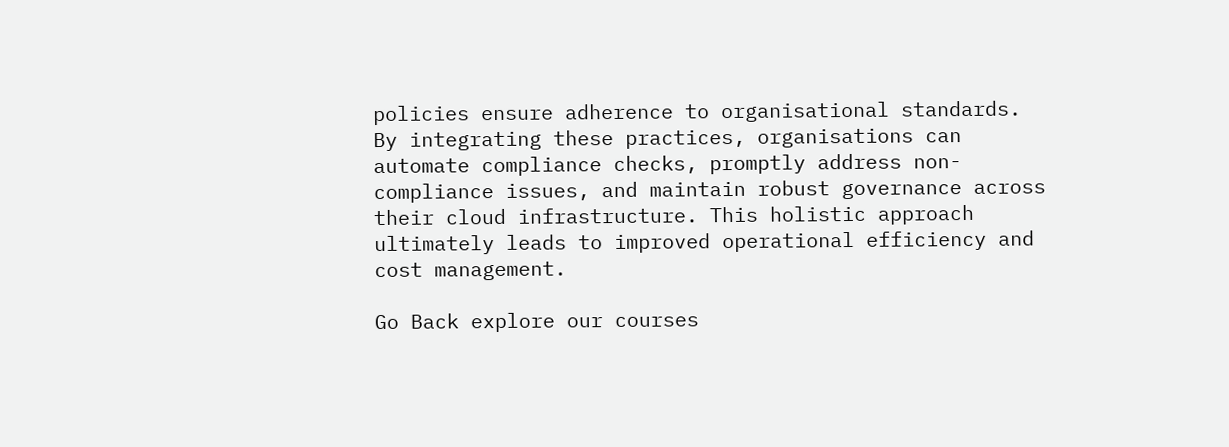policies ensure adherence to organisational standards. By integrating these practices, organisations can automate compliance checks, promptly address non-compliance issues, and maintain robust governance across their cloud infrastructure. This holistic approach ultimately leads to improved operational efficiency and cost management.

Go Back explore our courses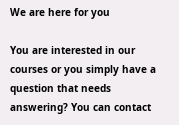We are here for you

You are interested in our courses or you simply have a question that needs answering? You can contact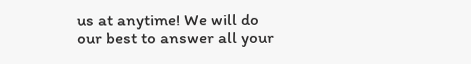us at anytime! We will do our best to answer all your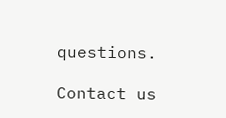questions.

Contact us